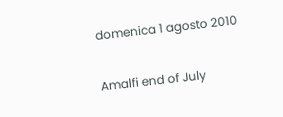domenica 1 agosto 2010

Amalfi end of July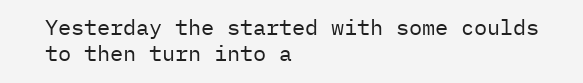Yesterday the started with some coulds to then turn into a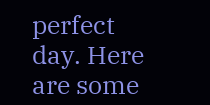perfect day. Here are some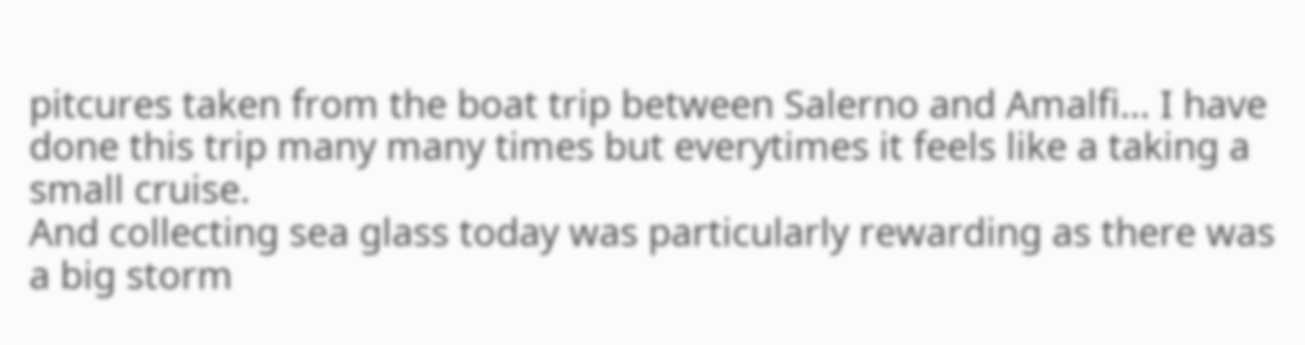pitcures taken from the boat trip between Salerno and Amalfi... I have done this trip many many times but everytimes it feels like a taking a small cruise.
And collecting sea glass today was particularly rewarding as there was a big storm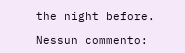the night before.

Nessun commento: